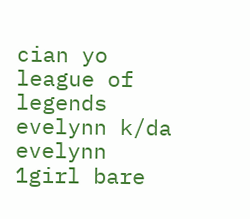cian yo  league of legends  evelynn k/da evelynn  1girl bare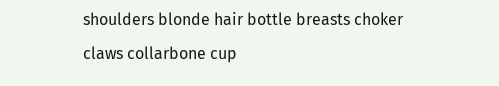shoulders blonde hair bottle breasts choker claws collarbone cup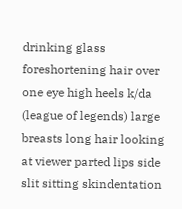drinking glass foreshortening hair over one eye high heels k/da (league of legends) large breasts long hair looking at viewer parted lips side slit sitting skindentation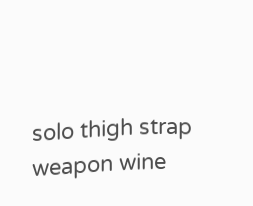solo thigh strap weapon wine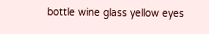bottle wine glass yellow eyes